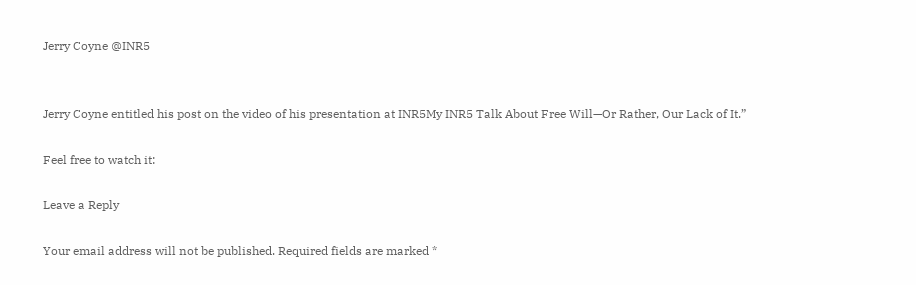Jerry Coyne @INR5


Jerry Coyne entitled his post on the video of his presentation at INR5My INR5 Talk About Free Will—Or Rather, Our Lack of It.”

Feel free to watch it:

Leave a Reply

Your email address will not be published. Required fields are marked *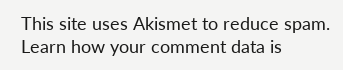This site uses Akismet to reduce spam. Learn how your comment data is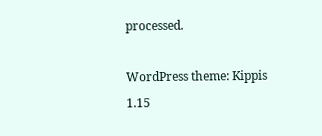processed.

WordPress theme: Kippis 1.15